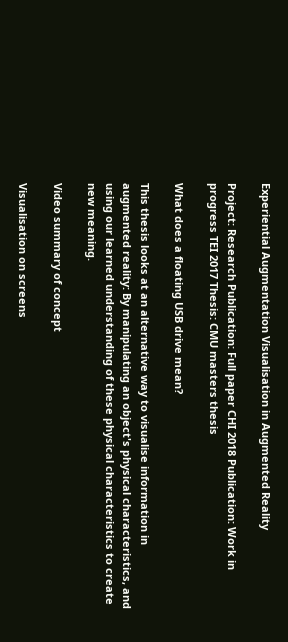Experiential Augmentation Visualisation in Augmented Reality

Project: Research Publication: Full paper CHI 2018 Publication: Work in progress TEI 2017 Thesis: CMU masters thesis

What does a floating USB drive mean?

This thesis looks at an alternative way to visualise information in augmented reality: By manipulating an object's physical characteristics, and using our learned understanding of these physical characteristics to create new meaning.

Video summary of concept

Visualisation on screens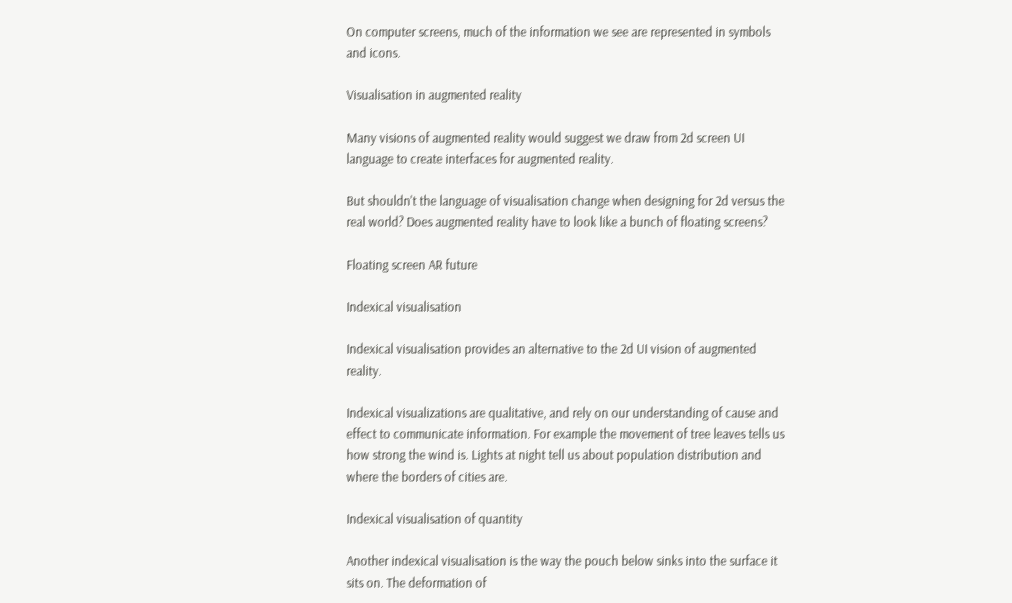On computer screens, much of the information we see are represented in symbols and icons.

Visualisation in augmented reality

Many visions of augmented reality would suggest we draw from 2d screen UI language to create interfaces for augmented reality.

But shouldn't the language of visualisation change when designing for 2d versus the real world? Does augmented reality have to look like a bunch of floating screens?

Floating screen AR future

Indexical visualisation

Indexical visualisation provides an alternative to the 2d UI vision of augmented reality.

Indexical visualizations are qualitative, and rely on our understanding of cause and effect to communicate information. For example the movement of tree leaves tells us how strong the wind is. Lights at night tell us about population distribution and where the borders of cities are.

Indexical visualisation of quantity

Another indexical visualisation is the way the pouch below sinks into the surface it sits on. The deformation of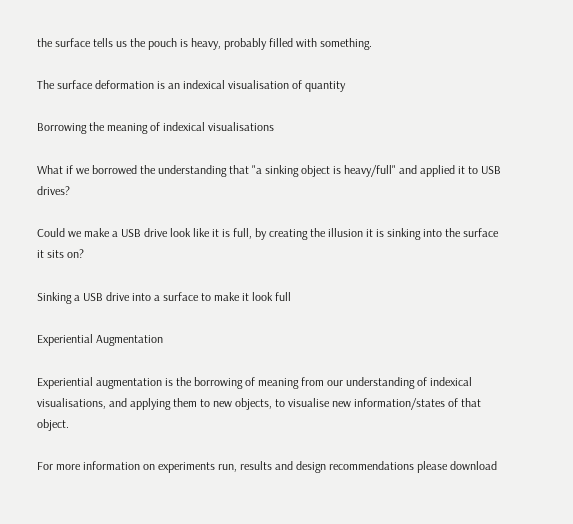the surface tells us the pouch is heavy, probably filled with something.

The surface deformation is an indexical visualisation of quantity

Borrowing the meaning of indexical visualisations

What if we borrowed the understanding that "a sinking object is heavy/full" and applied it to USB drives?

Could we make a USB drive look like it is full, by creating the illusion it is sinking into the surface it sits on?

Sinking a USB drive into a surface to make it look full

Experiential Augmentation

Experiential augmentation is the borrowing of meaning from our understanding of indexical visualisations, and applying them to new objects, to visualise new information/states of that object.

For more information on experiments run, results and design recommendations please download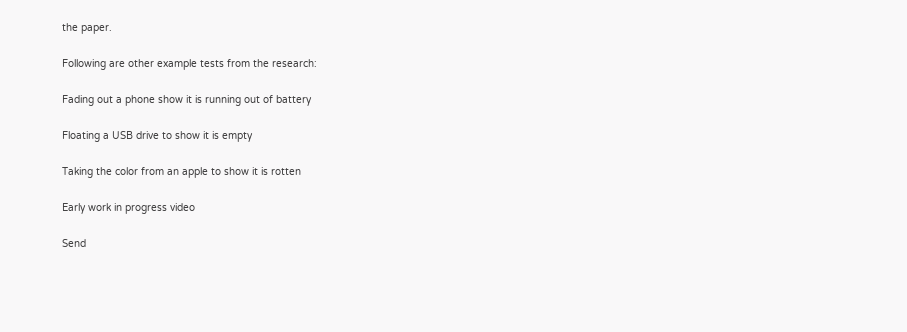the paper.

Following are other example tests from the research:

Fading out a phone show it is running out of battery

Floating a USB drive to show it is empty

Taking the color from an apple to show it is rotten

Early work in progress video

Send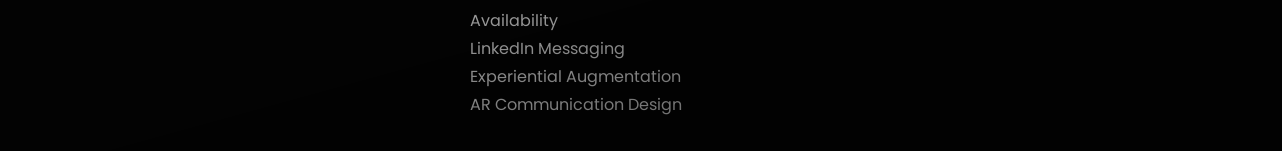Availability
LinkedIn Messaging
Experiential Augmentation
AR Communication Design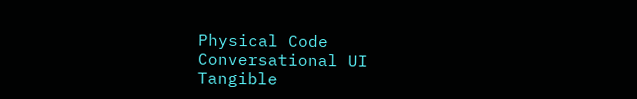Physical Code
Conversational UI
Tangible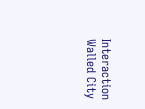Interaction
Walled City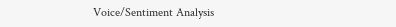Voice/Sentiment Analysis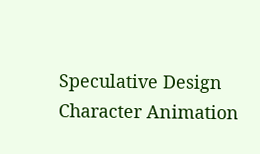Speculative Design
Character Animation